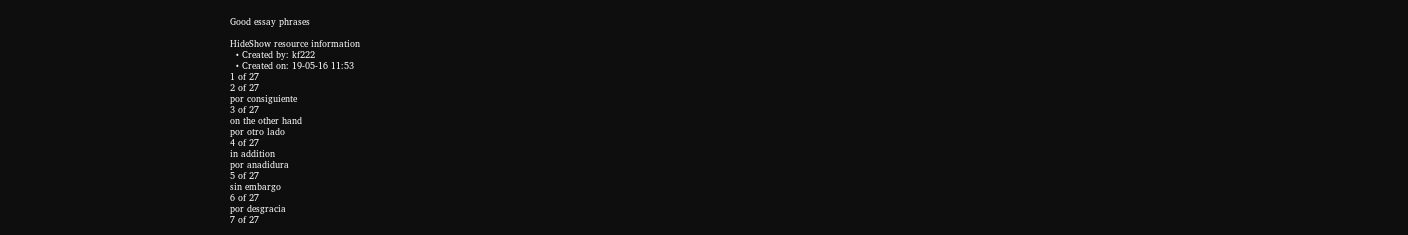Good essay phrases

HideShow resource information
  • Created by: kf222
  • Created on: 19-05-16 11:53
1 of 27
2 of 27
por consiguiente
3 of 27
on the other hand
por otro lado
4 of 27
in addition
por anadidura
5 of 27
sin embargo
6 of 27
por desgracia
7 of 27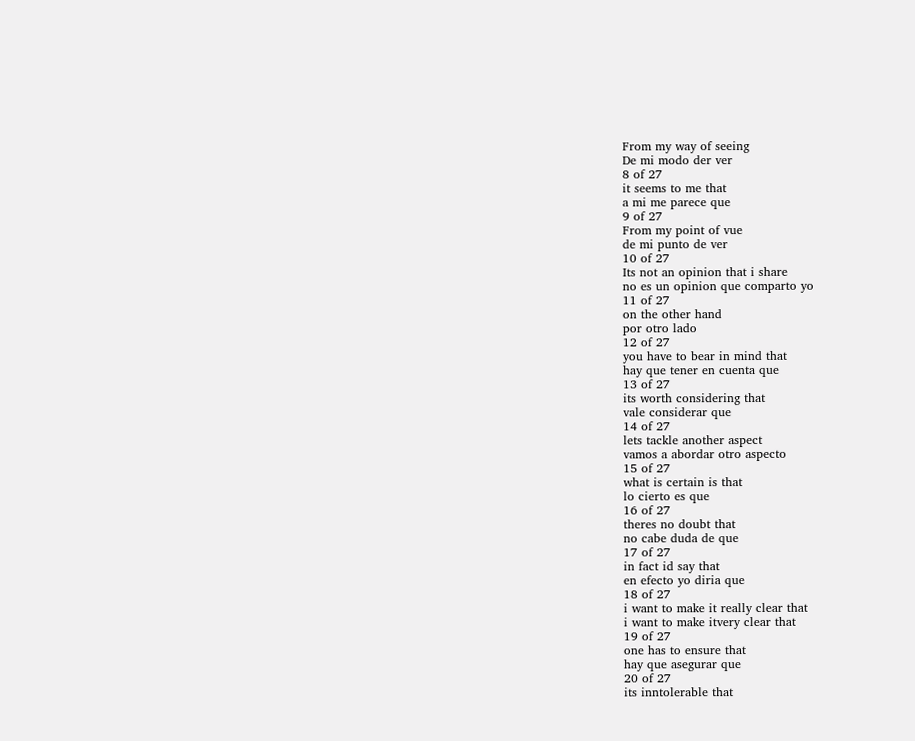From my way of seeing
De mi modo der ver
8 of 27
it seems to me that
a mi me parece que
9 of 27
From my point of vue
de mi punto de ver
10 of 27
Its not an opinion that i share
no es un opinion que comparto yo
11 of 27
on the other hand
por otro lado
12 of 27
you have to bear in mind that
hay que tener en cuenta que
13 of 27
its worth considering that
vale considerar que
14 of 27
lets tackle another aspect
vamos a abordar otro aspecto
15 of 27
what is certain is that
lo cierto es que
16 of 27
theres no doubt that
no cabe duda de que
17 of 27
in fact id say that
en efecto yo diria que
18 of 27
i want to make it really clear that
i want to make itvery clear that
19 of 27
one has to ensure that
hay que asegurar que
20 of 27
its inntolerable that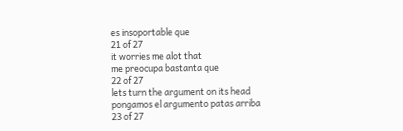es insoportable que
21 of 27
it worries me alot that
me preocupa bastanta que
22 of 27
lets turn the argument on its head
pongamos el argumento patas arriba
23 of 27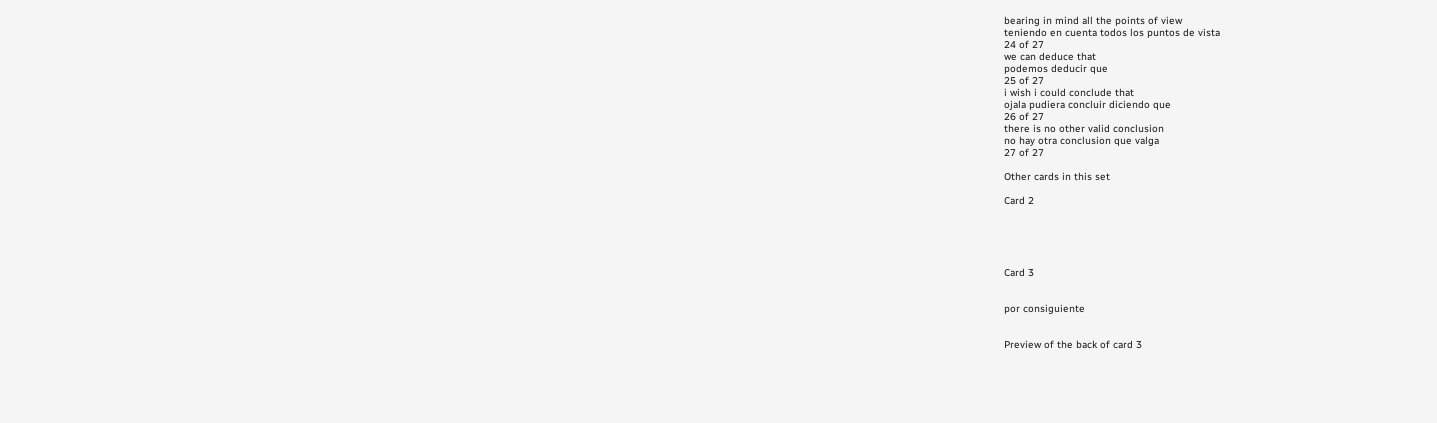bearing in mind all the points of view
teniendo en cuenta todos los puntos de vista
24 of 27
we can deduce that
podemos deducir que
25 of 27
i wish i could conclude that
ojala pudiera concluir diciendo que
26 of 27
there is no other valid conclusion
no hay otra conclusion que valga
27 of 27

Other cards in this set

Card 2





Card 3


por consiguiente


Preview of the back of card 3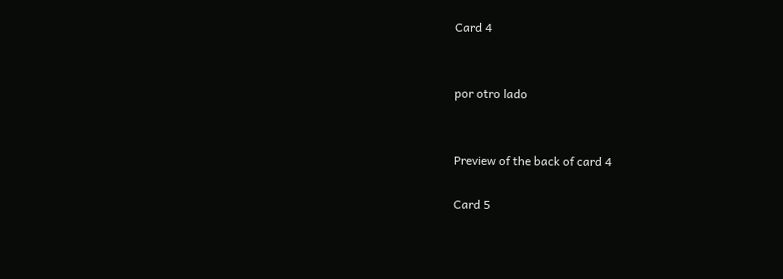Card 4


por otro lado


Preview of the back of card 4

Card 5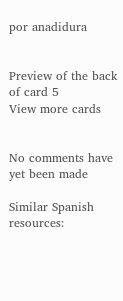por anadidura


Preview of the back of card 5
View more cards


No comments have yet been made

Similar Spanish resources: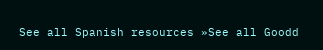See all Spanish resources »See all Goodd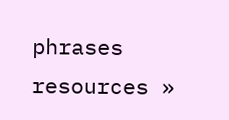phrases resources »